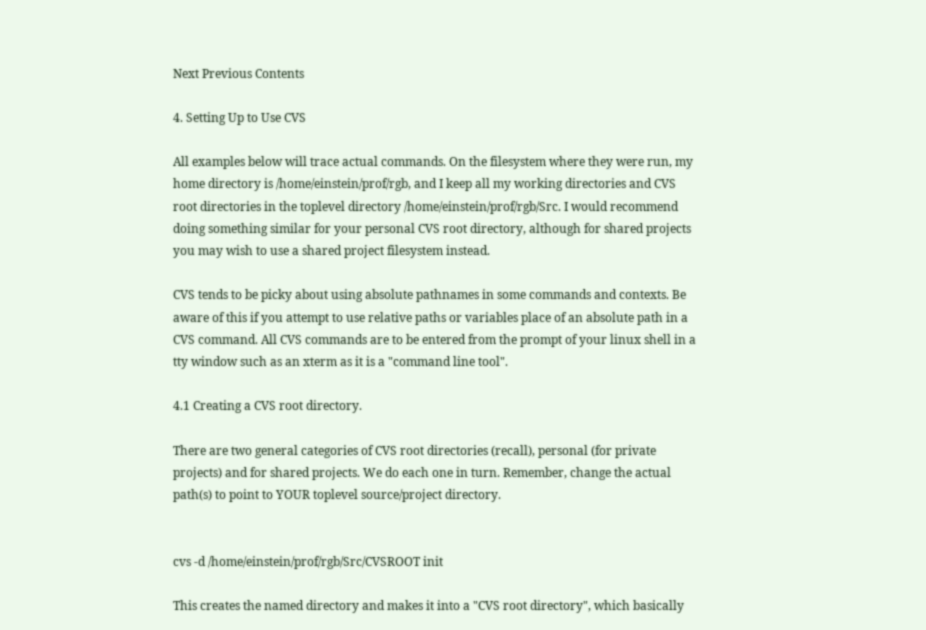Next Previous Contents

4. Setting Up to Use CVS

All examples below will trace actual commands. On the filesystem where they were run, my home directory is /home/einstein/prof/rgb, and I keep all my working directories and CVS root directories in the toplevel directory /home/einstein/prof/rgb/Src. I would recommend doing something similar for your personal CVS root directory, although for shared projects you may wish to use a shared project filesystem instead.

CVS tends to be picky about using absolute pathnames in some commands and contexts. Be aware of this if you attempt to use relative paths or variables place of an absolute path in a CVS command. All CVS commands are to be entered from the prompt of your linux shell in a tty window such as an xterm as it is a "command line tool".

4.1 Creating a CVS root directory.

There are two general categories of CVS root directories (recall), personal (for private projects) and for shared projects. We do each one in turn. Remember, change the actual path(s) to point to YOUR toplevel source/project directory.


cvs -d /home/einstein/prof/rgb/Src/CVSROOT init

This creates the named directory and makes it into a "CVS root directory", which basically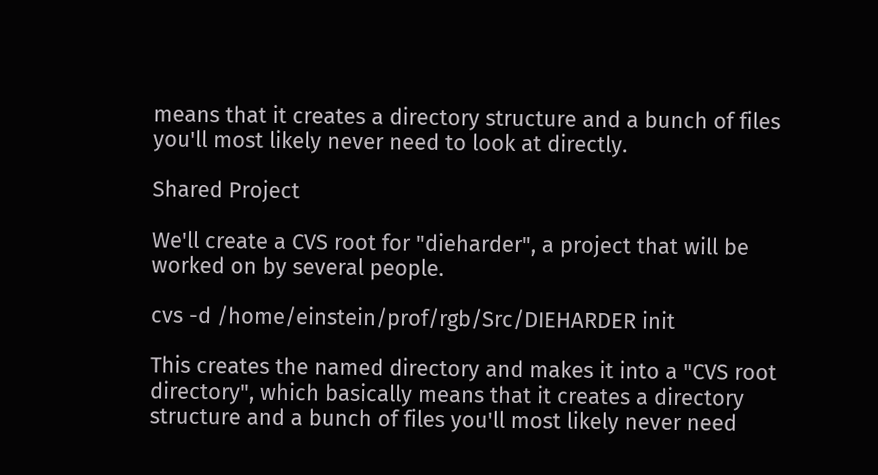means that it creates a directory structure and a bunch of files you'll most likely never need to look at directly.

Shared Project

We'll create a CVS root for "dieharder", a project that will be worked on by several people.

cvs -d /home/einstein/prof/rgb/Src/DIEHARDER init

This creates the named directory and makes it into a "CVS root directory", which basically means that it creates a directory structure and a bunch of files you'll most likely never need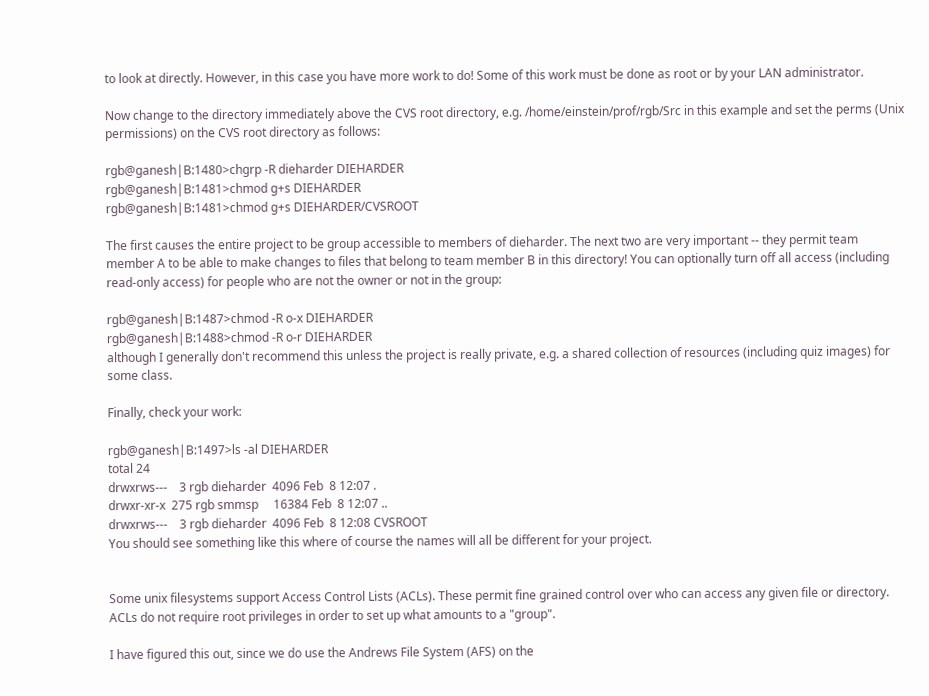to look at directly. However, in this case you have more work to do! Some of this work must be done as root or by your LAN administrator.

Now change to the directory immediately above the CVS root directory, e.g. /home/einstein/prof/rgb/Src in this example and set the perms (Unix permissions) on the CVS root directory as follows:

rgb@ganesh|B:1480>chgrp -R dieharder DIEHARDER
rgb@ganesh|B:1481>chmod g+s DIEHARDER
rgb@ganesh|B:1481>chmod g+s DIEHARDER/CVSROOT

The first causes the entire project to be group accessible to members of dieharder. The next two are very important -- they permit team member A to be able to make changes to files that belong to team member B in this directory! You can optionally turn off all access (including read-only access) for people who are not the owner or not in the group:

rgb@ganesh|B:1487>chmod -R o-x DIEHARDER
rgb@ganesh|B:1488>chmod -R o-r DIEHARDER
although I generally don't recommend this unless the project is really private, e.g. a shared collection of resources (including quiz images) for some class.

Finally, check your work:

rgb@ganesh|B:1497>ls -al DIEHARDER
total 24
drwxrws---    3 rgb dieharder  4096 Feb  8 12:07 .
drwxr-xr-x  275 rgb smmsp     16384 Feb  8 12:07 ..
drwxrws---    3 rgb dieharder  4096 Feb  8 12:08 CVSROOT
You should see something like this where of course the names will all be different for your project.


Some unix filesystems support Access Control Lists (ACLs). These permit fine grained control over who can access any given file or directory. ACLs do not require root privileges in order to set up what amounts to a "group".

I have figured this out, since we do use the Andrews File System (AFS) on the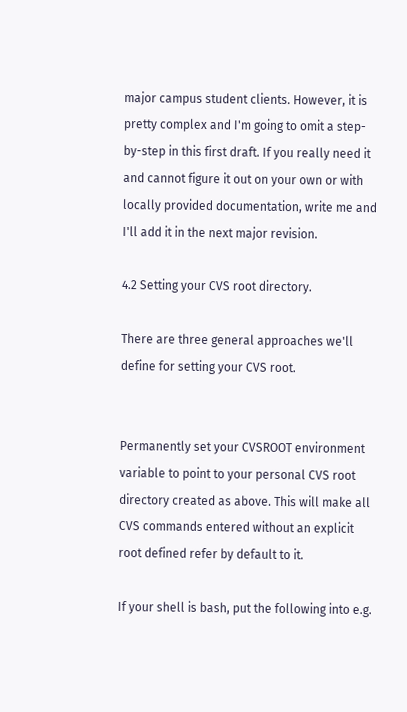major campus student clients. However, it is pretty complex and I'm going to omit a step-by-step in this first draft. If you really need it and cannot figure it out on your own or with locally provided documentation, write me and I'll add it in the next major revision.

4.2 Setting your CVS root directory.

There are three general approaches we'll define for setting your CVS root.


Permanently set your CVSROOT environment variable to point to your personal CVS root directory created as above. This will make all CVS commands entered without an explicit root defined refer by default to it.

If your shell is bash, put the following into e.g.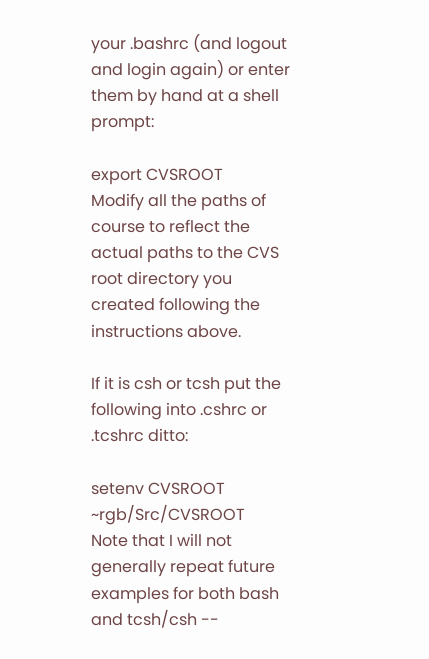your .bashrc (and logout and login again) or enter them by hand at a shell prompt:

export CVSROOT
Modify all the paths of course to reflect the actual paths to the CVS root directory you created following the instructions above.

If it is csh or tcsh put the following into .cshrc or .tcshrc ditto:

setenv CVSROOT ~rgb/Src/CVSROOT
Note that I will not generally repeat future examples for both bash and tcsh/csh --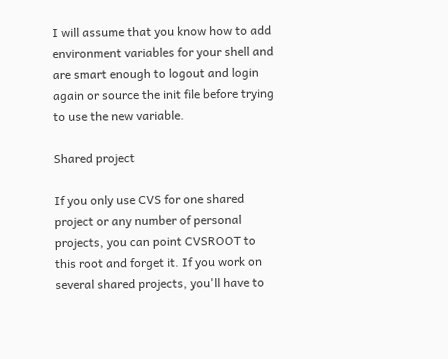I will assume that you know how to add environment variables for your shell and are smart enough to logout and login again or source the init file before trying to use the new variable.

Shared project

If you only use CVS for one shared project or any number of personal projects, you can point CVSROOT to this root and forget it. If you work on several shared projects, you'll have to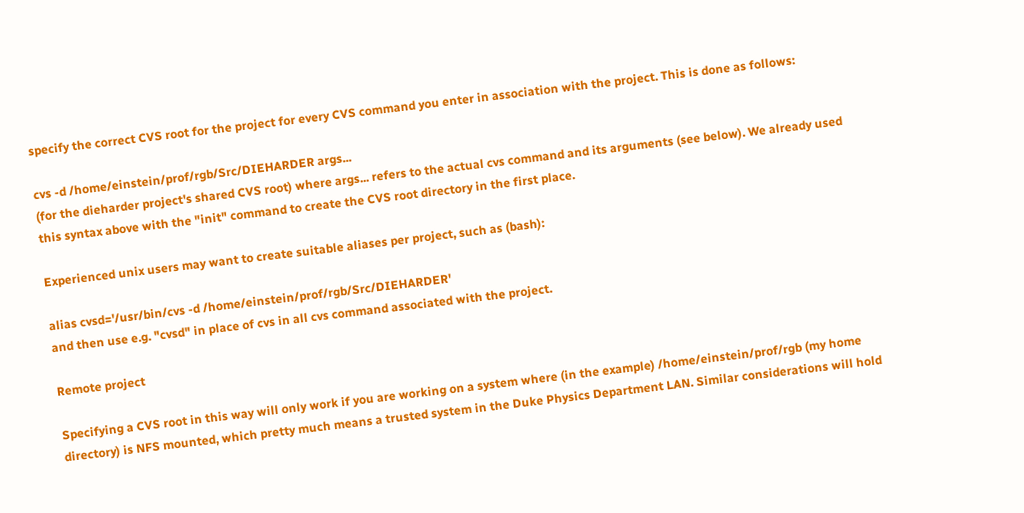specify the correct CVS root for the project for every CVS command you enter in association with the project. This is done as follows:

cvs -d /home/einstein/prof/rgb/Src/DIEHARDER args...
(for the dieharder project's shared CVS root) where args... refers to the actual cvs command and its arguments (see below). We already used this syntax above with the "init" command to create the CVS root directory in the first place.

Experienced unix users may want to create suitable aliases per project, such as (bash):

alias cvsd='/usr/bin/cvs -d /home/einstein/prof/rgb/Src/DIEHARDER'
and then use e.g. "cvsd" in place of cvs in all cvs command associated with the project.

Remote project

Specifying a CVS root in this way will only work if you are working on a system where (in the example) /home/einstein/prof/rgb (my home directory) is NFS mounted, which pretty much means a trusted system in the Duke Physics Department LAN. Similar considerations will hold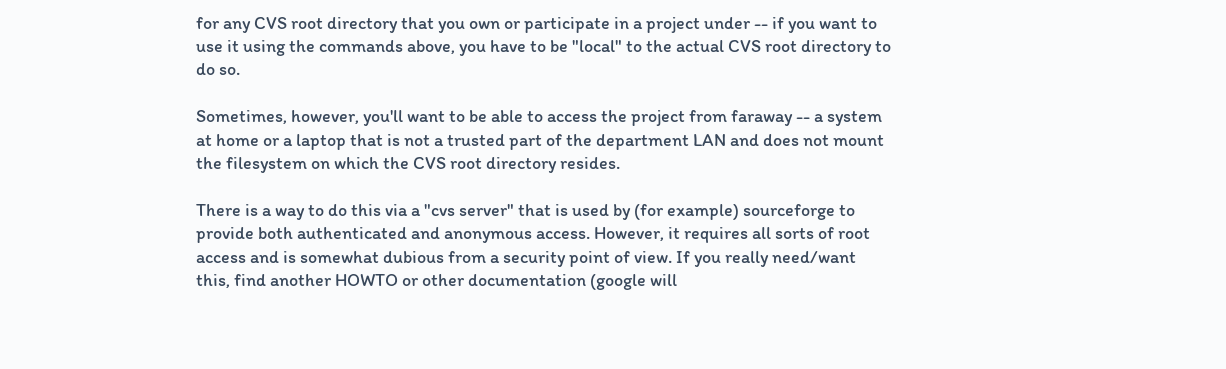for any CVS root directory that you own or participate in a project under -- if you want to use it using the commands above, you have to be "local" to the actual CVS root directory to do so.

Sometimes, however, you'll want to be able to access the project from faraway -- a system at home or a laptop that is not a trusted part of the department LAN and does not mount the filesystem on which the CVS root directory resides.

There is a way to do this via a "cvs server" that is used by (for example) sourceforge to provide both authenticated and anonymous access. However, it requires all sorts of root access and is somewhat dubious from a security point of view. If you really need/want this, find another HOWTO or other documentation (google will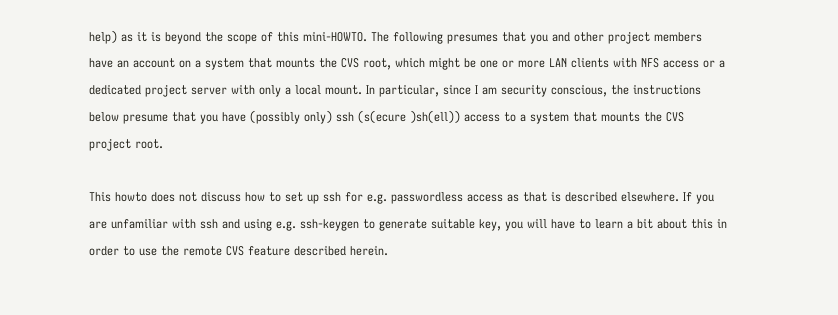help) as it is beyond the scope of this mini-HOWTO. The following presumes that you and other project members have an account on a system that mounts the CVS root, which might be one or more LAN clients with NFS access or a dedicated project server with only a local mount. In particular, since I am security conscious, the instructions below presume that you have (possibly only) ssh (s(ecure )sh(ell)) access to a system that mounts the CVS project root.

This howto does not discuss how to set up ssh for e.g. passwordless access as that is described elsewhere. If you are unfamiliar with ssh and using e.g. ssh-keygen to generate suitable key, you will have to learn a bit about this in order to use the remote CVS feature described herein.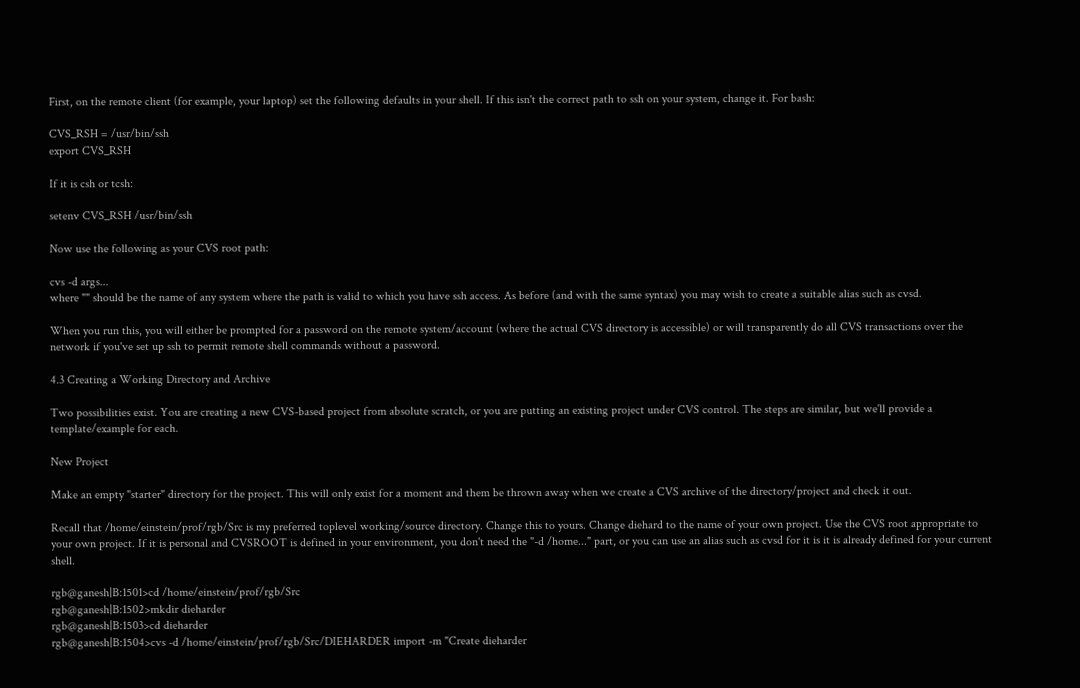First, on the remote client (for example, your laptop) set the following defaults in your shell. If this isn't the correct path to ssh on your system, change it. For bash:

CVS_RSH = /usr/bin/ssh
export CVS_RSH

If it is csh or tcsh:

setenv CVS_RSH /usr/bin/ssh

Now use the following as your CVS root path:

cvs -d args...
where "" should be the name of any system where the path is valid to which you have ssh access. As before (and with the same syntax) you may wish to create a suitable alias such as cvsd.

When you run this, you will either be prompted for a password on the remote system/account (where the actual CVS directory is accessible) or will transparently do all CVS transactions over the network if you've set up ssh to permit remote shell commands without a password.

4.3 Creating a Working Directory and Archive

Two possibilities exist. You are creating a new CVS-based project from absolute scratch, or you are putting an existing project under CVS control. The steps are similar, but we'll provide a template/example for each.

New Project

Make an empty "starter" directory for the project. This will only exist for a moment and them be thrown away when we create a CVS archive of the directory/project and check it out.

Recall that /home/einstein/prof/rgb/Src is my preferred toplevel working/source directory. Change this to yours. Change diehard to the name of your own project. Use the CVS root appropriate to your own project. If it is personal and CVSROOT is defined in your environment, you don't need the "-d /home..." part, or you can use an alias such as cvsd for it is it is already defined for your current shell.

rgb@ganesh|B:1501>cd /home/einstein/prof/rgb/Src
rgb@ganesh|B:1502>mkdir dieharder
rgb@ganesh|B:1503>cd dieharder
rgb@ganesh|B:1504>cvs -d /home/einstein/prof/rgb/Src/DIEHARDER import -m "Create dieharder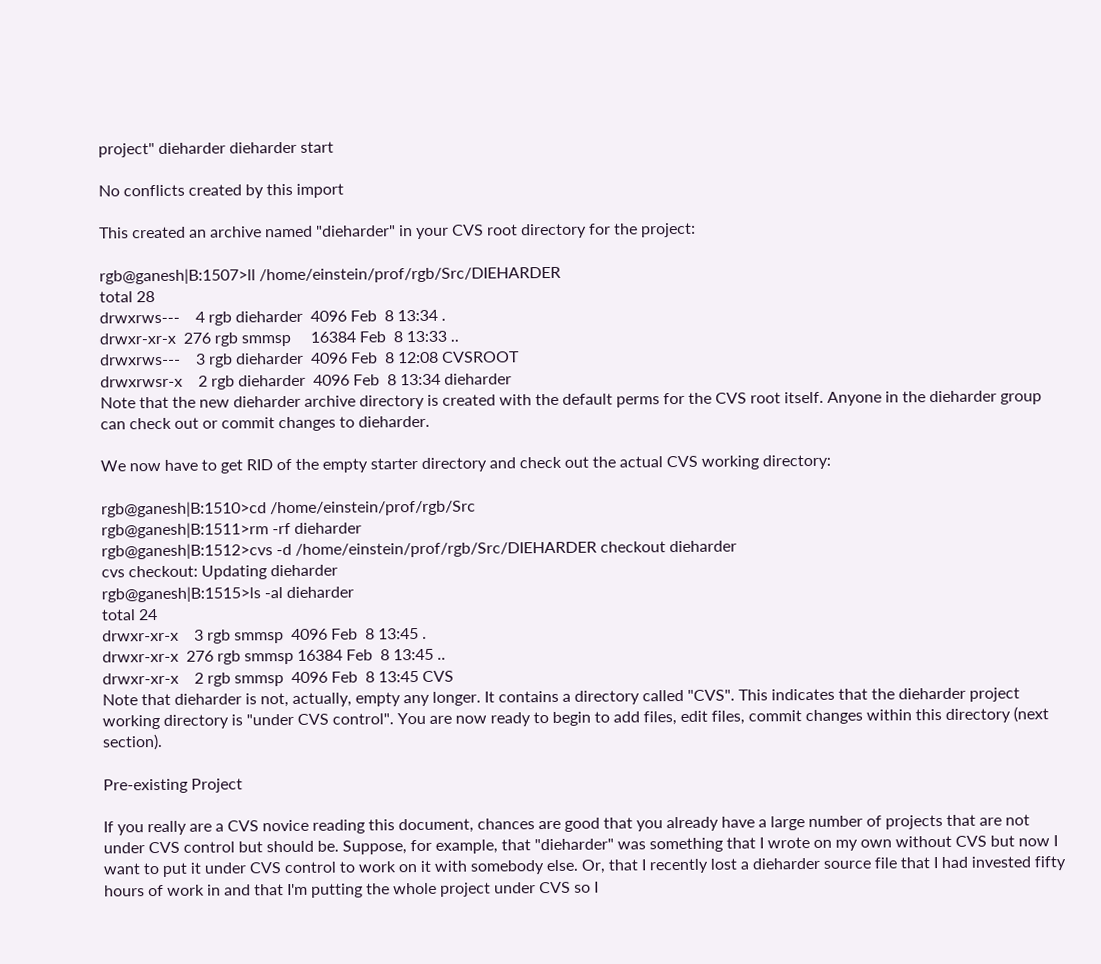project" dieharder dieharder start

No conflicts created by this import

This created an archive named "dieharder" in your CVS root directory for the project:

rgb@ganesh|B:1507>ll /home/einstein/prof/rgb/Src/DIEHARDER
total 28
drwxrws---    4 rgb dieharder  4096 Feb  8 13:34 .
drwxr-xr-x  276 rgb smmsp     16384 Feb  8 13:33 ..
drwxrws---    3 rgb dieharder  4096 Feb  8 12:08 CVSROOT
drwxrwsr-x    2 rgb dieharder  4096 Feb  8 13:34 dieharder
Note that the new dieharder archive directory is created with the default perms for the CVS root itself. Anyone in the dieharder group can check out or commit changes to dieharder.

We now have to get RID of the empty starter directory and check out the actual CVS working directory:

rgb@ganesh|B:1510>cd /home/einstein/prof/rgb/Src
rgb@ganesh|B:1511>rm -rf dieharder
rgb@ganesh|B:1512>cvs -d /home/einstein/prof/rgb/Src/DIEHARDER checkout dieharder
cvs checkout: Updating dieharder
rgb@ganesh|B:1515>ls -al dieharder
total 24
drwxr-xr-x    3 rgb smmsp  4096 Feb  8 13:45 .
drwxr-xr-x  276 rgb smmsp 16384 Feb  8 13:45 ..
drwxr-xr-x    2 rgb smmsp  4096 Feb  8 13:45 CVS
Note that dieharder is not, actually, empty any longer. It contains a directory called "CVS". This indicates that the dieharder project working directory is "under CVS control". You are now ready to begin to add files, edit files, commit changes within this directory (next section).

Pre-existing Project

If you really are a CVS novice reading this document, chances are good that you already have a large number of projects that are not under CVS control but should be. Suppose, for example, that "dieharder" was something that I wrote on my own without CVS but now I want to put it under CVS control to work on it with somebody else. Or, that I recently lost a dieharder source file that I had invested fifty hours of work in and that I'm putting the whole project under CVS so I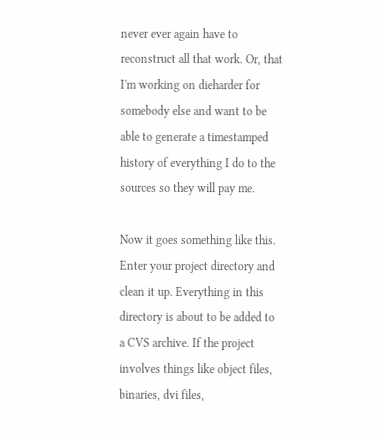never ever again have to reconstruct all that work. Or, that I'm working on dieharder for somebody else and want to be able to generate a timestamped history of everything I do to the sources so they will pay me.

Now it goes something like this. Enter your project directory and clean it up. Everything in this directory is about to be added to a CVS archive. If the project involves things like object files, binaries, dvi files,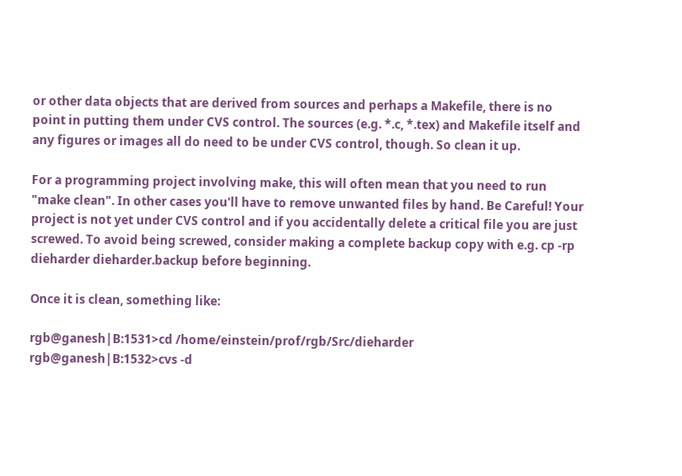or other data objects that are derived from sources and perhaps a Makefile, there is no point in putting them under CVS control. The sources (e.g. *.c, *.tex) and Makefile itself and any figures or images all do need to be under CVS control, though. So clean it up.

For a programming project involving make, this will often mean that you need to run "make clean". In other cases you'll have to remove unwanted files by hand. Be Careful! Your project is not yet under CVS control and if you accidentally delete a critical file you are just screwed. To avoid being screwed, consider making a complete backup copy with e.g. cp -rp dieharder dieharder.backup before beginning.

Once it is clean, something like:

rgb@ganesh|B:1531>cd /home/einstein/prof/rgb/Src/dieharder
rgb@ganesh|B:1532>cvs -d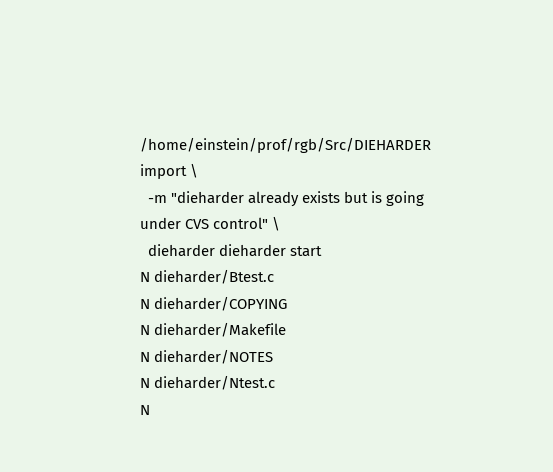/home/einstein/prof/rgb/Src/DIEHARDER import \
  -m "dieharder already exists but is going under CVS control" \
  dieharder dieharder start
N dieharder/Btest.c
N dieharder/COPYING
N dieharder/Makefile
N dieharder/NOTES
N dieharder/Ntest.c
N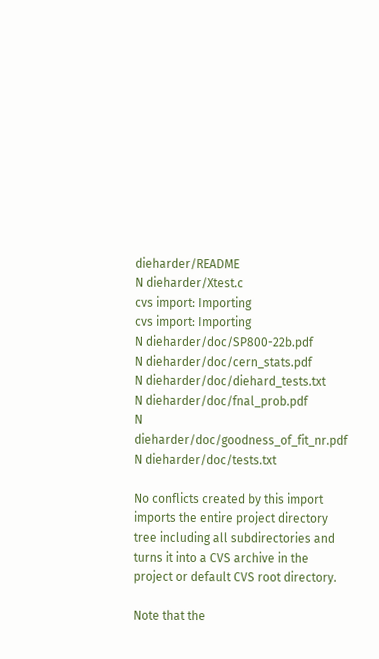dieharder/README
N dieharder/Xtest.c
cvs import: Importing
cvs import: Importing
N dieharder/doc/SP800-22b.pdf
N dieharder/doc/cern_stats.pdf
N dieharder/doc/diehard_tests.txt
N dieharder/doc/fnal_prob.pdf
N dieharder/doc/goodness_of_fit_nr.pdf
N dieharder/doc/tests.txt

No conflicts created by this import
imports the entire project directory tree including all subdirectories and turns it into a CVS archive in the project or default CVS root directory.

Note that the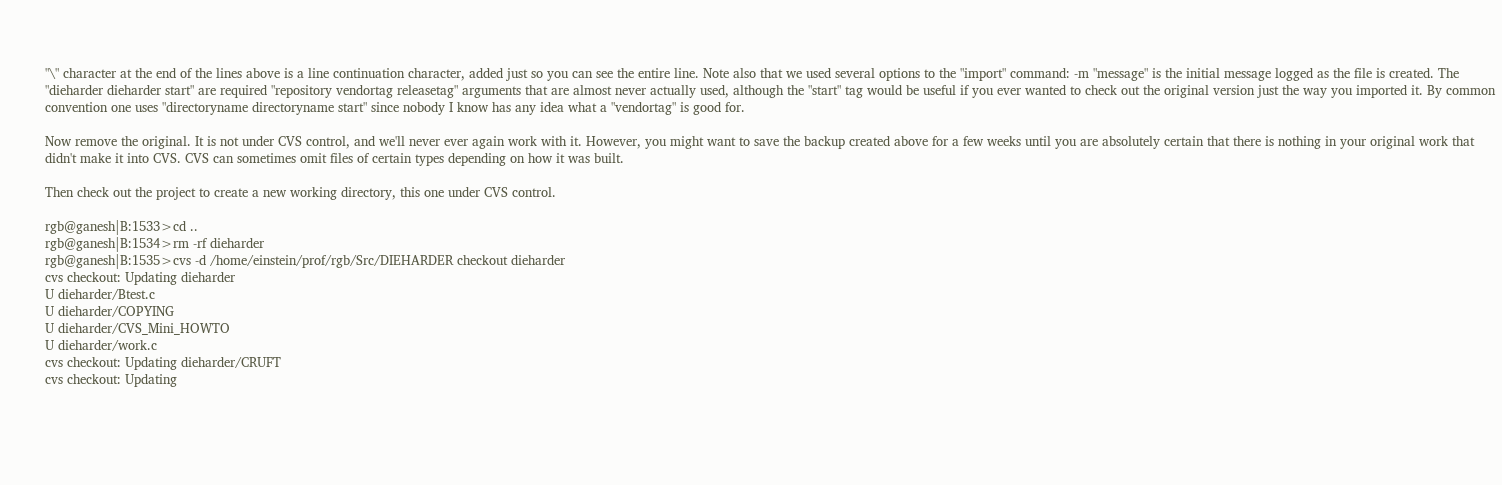"\" character at the end of the lines above is a line continuation character, added just so you can see the entire line. Note also that we used several options to the "import" command: -m "message" is the initial message logged as the file is created. The "dieharder dieharder start" are required "repository vendortag releasetag" arguments that are almost never actually used, although the "start" tag would be useful if you ever wanted to check out the original version just the way you imported it. By common convention one uses "directoryname directoryname start" since nobody I know has any idea what a "vendortag" is good for.

Now remove the original. It is not under CVS control, and we'll never ever again work with it. However, you might want to save the backup created above for a few weeks until you are absolutely certain that there is nothing in your original work that didn't make it into CVS. CVS can sometimes omit files of certain types depending on how it was built.

Then check out the project to create a new working directory, this one under CVS control.

rgb@ganesh|B:1533>cd ..
rgb@ganesh|B:1534>rm -rf dieharder
rgb@ganesh|B:1535>cvs -d /home/einstein/prof/rgb/Src/DIEHARDER checkout dieharder
cvs checkout: Updating dieharder
U dieharder/Btest.c
U dieharder/COPYING
U dieharder/CVS_Mini_HOWTO
U dieharder/work.c
cvs checkout: Updating dieharder/CRUFT
cvs checkout: Updating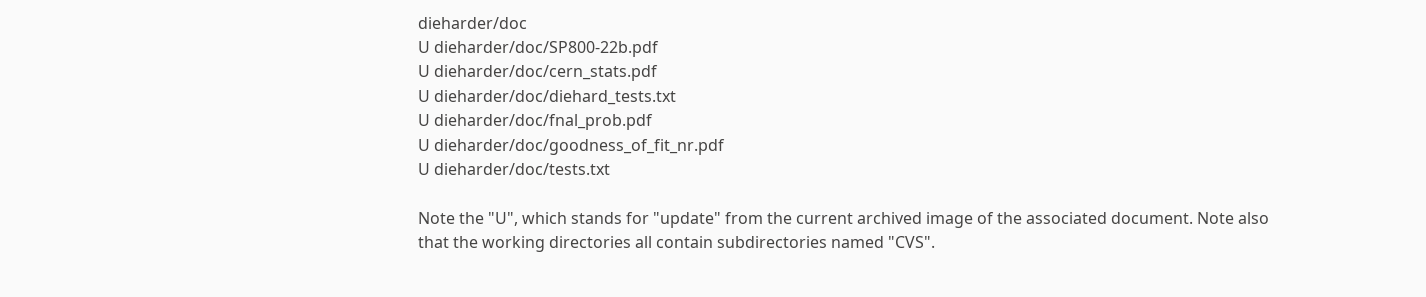dieharder/doc
U dieharder/doc/SP800-22b.pdf
U dieharder/doc/cern_stats.pdf
U dieharder/doc/diehard_tests.txt
U dieharder/doc/fnal_prob.pdf
U dieharder/doc/goodness_of_fit_nr.pdf
U dieharder/doc/tests.txt

Note the "U", which stands for "update" from the current archived image of the associated document. Note also that the working directories all contain subdirectories named "CVS".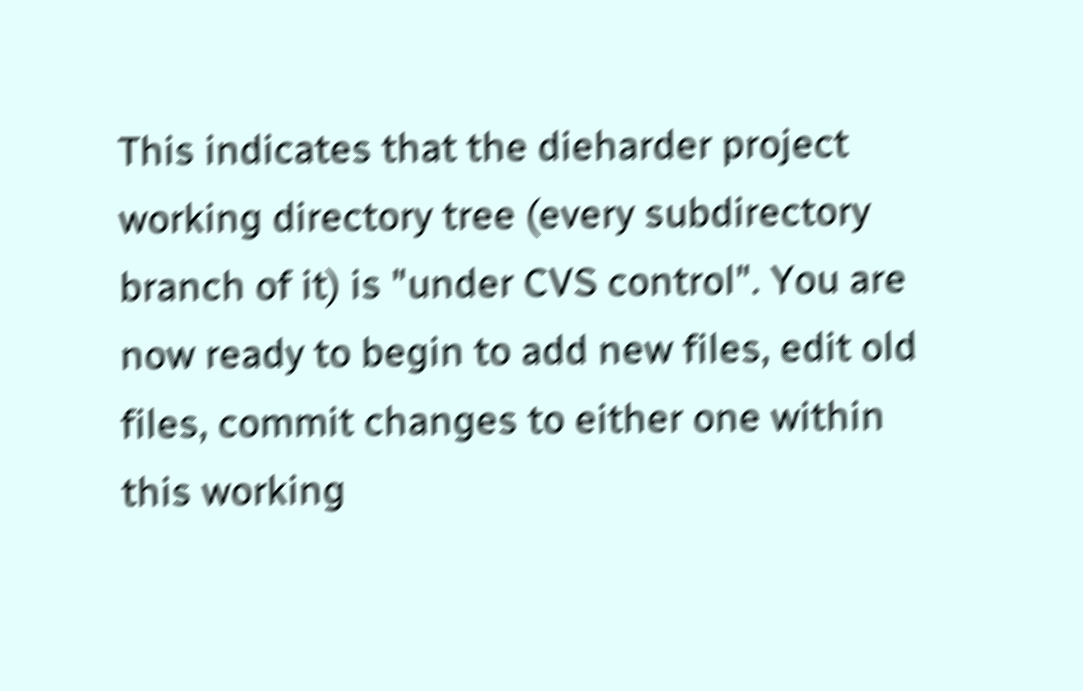This indicates that the dieharder project working directory tree (every subdirectory branch of it) is "under CVS control". You are now ready to begin to add new files, edit old files, commit changes to either one within this working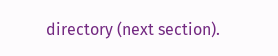directory (next section).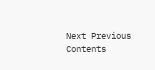Next Previous Contents